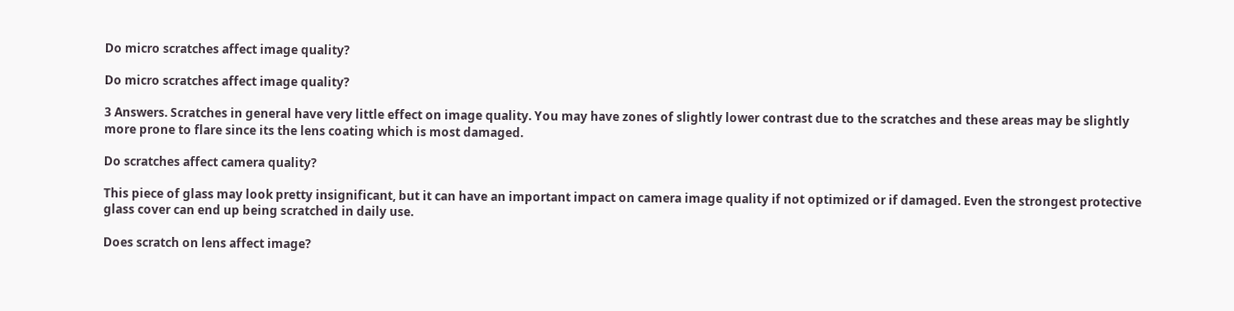Do micro scratches affect image quality?

Do micro scratches affect image quality?

3 Answers. Scratches in general have very little effect on image quality. You may have zones of slightly lower contrast due to the scratches and these areas may be slightly more prone to flare since its the lens coating which is most damaged.

Do scratches affect camera quality?

This piece of glass may look pretty insignificant, but it can have an important impact on camera image quality if not optimized or if damaged. Even the strongest protective glass cover can end up being scratched in daily use.

Does scratch on lens affect image?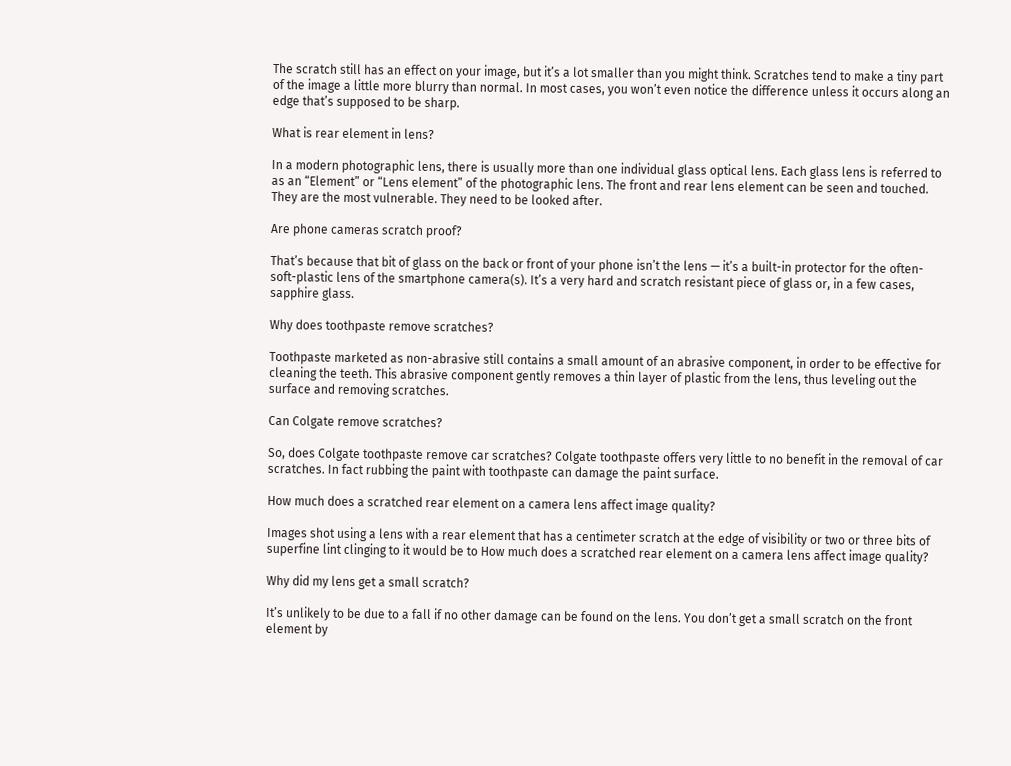The scratch still has an effect on your image, but it’s a lot smaller than you might think. Scratches tend to make a tiny part of the image a little more blurry than normal. In most cases, you won’t even notice the difference unless it occurs along an edge that’s supposed to be sharp.

What is rear element in lens?

In a modern photographic lens, there is usually more than one individual glass optical lens. Each glass lens is referred to as an “Element” or “Lens element” of the photographic lens. The front and rear lens element can be seen and touched. They are the most vulnerable. They need to be looked after.

Are phone cameras scratch proof?

That’s because that bit of glass on the back or front of your phone isn’t the lens — it’s a built-in protector for the often-soft-plastic lens of the smartphone camera(s). It’s a very hard and scratch resistant piece of glass or, in a few cases, sapphire glass.

Why does toothpaste remove scratches?

Toothpaste marketed as non-abrasive still contains a small amount of an abrasive component, in order to be effective for cleaning the teeth. This abrasive component gently removes a thin layer of plastic from the lens, thus leveling out the surface and removing scratches.

Can Colgate remove scratches?

So, does Colgate toothpaste remove car scratches? Colgate toothpaste offers very little to no benefit in the removal of car scratches. In fact rubbing the paint with toothpaste can damage the paint surface.

How much does a scratched rear element on a camera lens affect image quality?

Images shot using a lens with a rear element that has a centimeter scratch at the edge of visibility or two or three bits of superfine lint clinging to it would be to How much does a scratched rear element on a camera lens affect image quality?

Why did my lens get a small scratch?

It’s unlikely to be due to a fall if no other damage can be found on the lens. You don’t get a small scratch on the front element by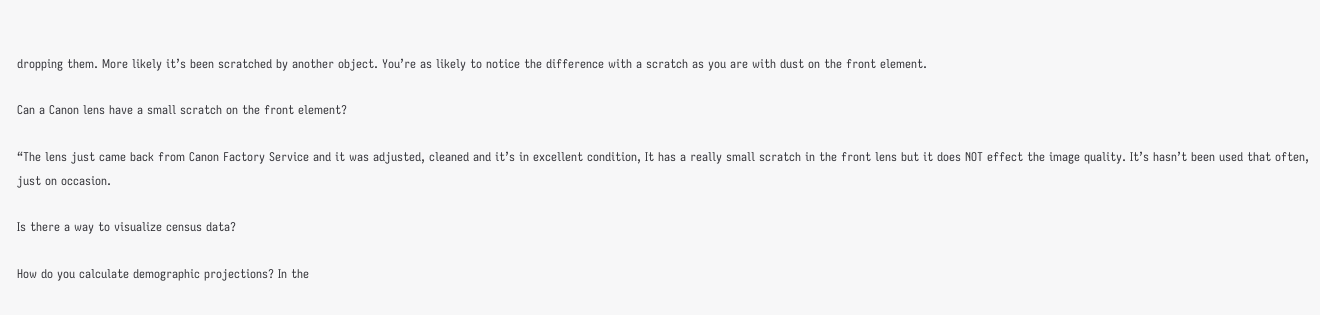dropping them. More likely it’s been scratched by another object. You’re as likely to notice the difference with a scratch as you are with dust on the front element.

Can a Canon lens have a small scratch on the front element?

“The lens just came back from Canon Factory Service and it was adjusted, cleaned and it’s in excellent condition, It has a really small scratch in the front lens but it does NOT effect the image quality. It’s hasn’t been used that often, just on occasion.

Is there a way to visualize census data?

How do you calculate demographic projections? In the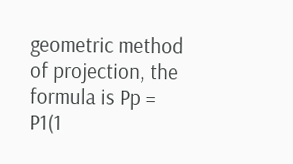geometric method of projection, the formula is Pp = P1(1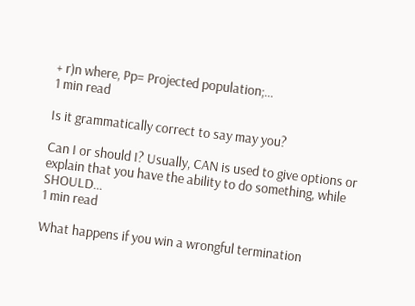+ r)n where, Pp= Projected population;...
1 min read

Is it grammatically correct to say may you?

Can I or should I? Usually, CAN is used to give options or explain that you have the ability to do something, while SHOULD...
1 min read

What happens if you win a wrongful termination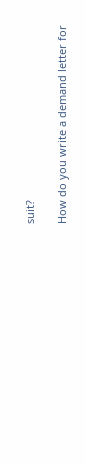suit?

How do you write a demand letter for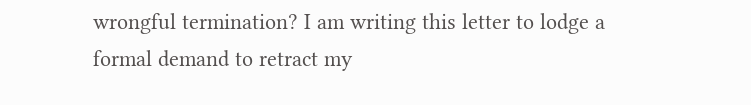wrongful termination? I am writing this letter to lodge a formal demand to retract my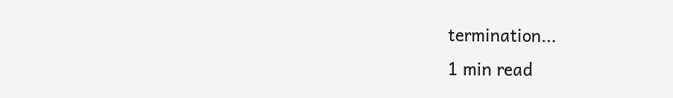termination...
1 min read